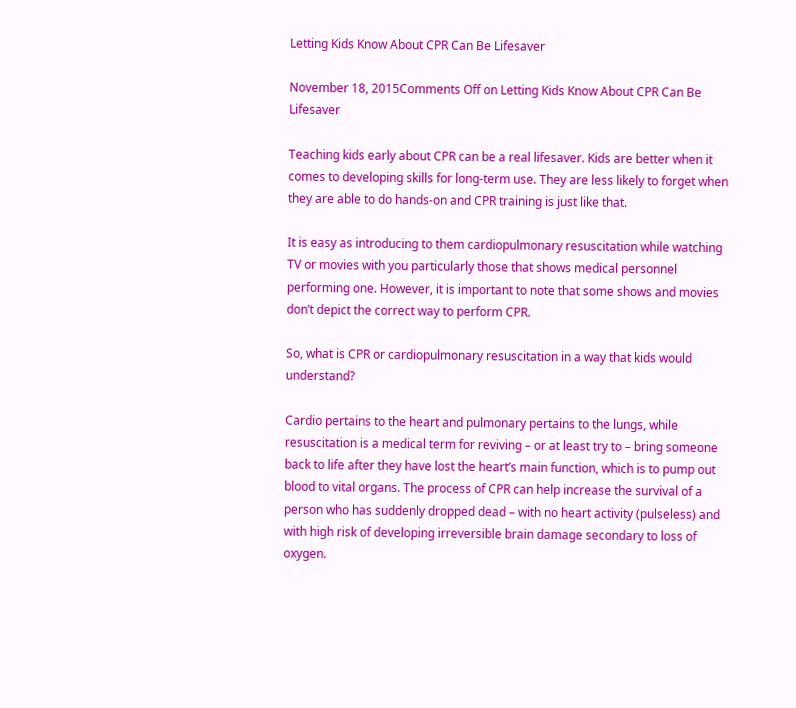Letting Kids Know About CPR Can Be Lifesaver

November 18, 2015Comments Off on Letting Kids Know About CPR Can Be Lifesaver

Teaching kids early about CPR can be a real lifesaver. Kids are better when it comes to developing skills for long-term use. They are less likely to forget when they are able to do hands-on and CPR training is just like that.

It is easy as introducing to them cardiopulmonary resuscitation while watching TV or movies with you particularly those that shows medical personnel performing one. However, it is important to note that some shows and movies don’t depict the correct way to perform CPR.

So, what is CPR or cardiopulmonary resuscitation in a way that kids would understand?

Cardio pertains to the heart and pulmonary pertains to the lungs, while resuscitation is a medical term for reviving – or at least try to – bring someone back to life after they have lost the heart’s main function, which is to pump out blood to vital organs. The process of CPR can help increase the survival of a person who has suddenly dropped dead – with no heart activity (pulseless) and with high risk of developing irreversible brain damage secondary to loss of oxygen.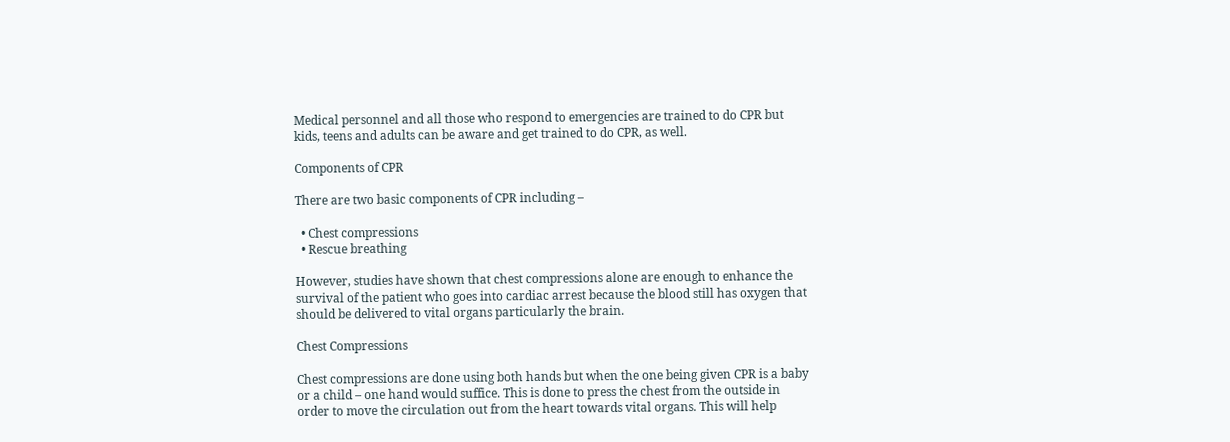Medical personnel and all those who respond to emergencies are trained to do CPR but kids, teens and adults can be aware and get trained to do CPR, as well.

Components of CPR

There are two basic components of CPR including –

  • Chest compressions
  • Rescue breathing

However, studies have shown that chest compressions alone are enough to enhance the survival of the patient who goes into cardiac arrest because the blood still has oxygen that should be delivered to vital organs particularly the brain.

Chest Compressions

Chest compressions are done using both hands but when the one being given CPR is a baby or a child – one hand would suffice. This is done to press the chest from the outside in order to move the circulation out from the heart towards vital organs. This will help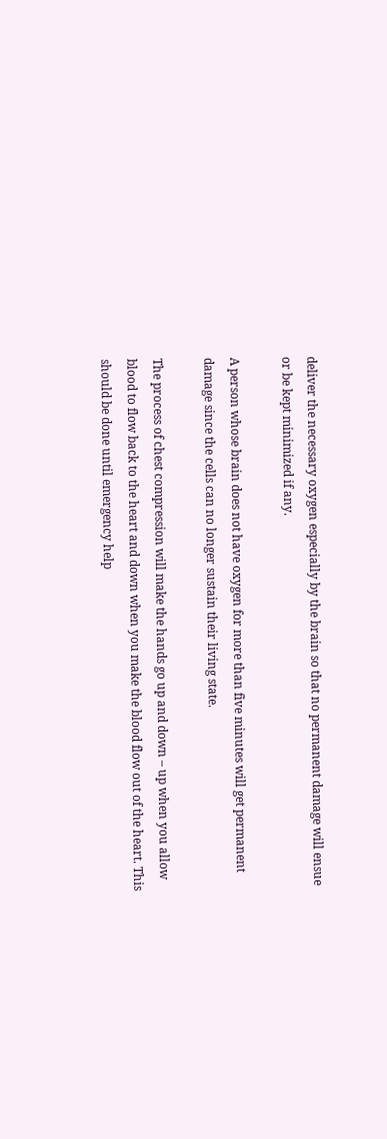deliver the necessary oxygen especially by the brain so that no permanent damage will ensue or be kept minimized if any.

A person whose brain does not have oxygen for more than five minutes will get permanent damage since the cells can no longer sustain their living state.

The process of chest compression will make the hands go up and down – up when you allow blood to flow back to the heart and down when you make the blood flow out of the heart. This should be done until emergency help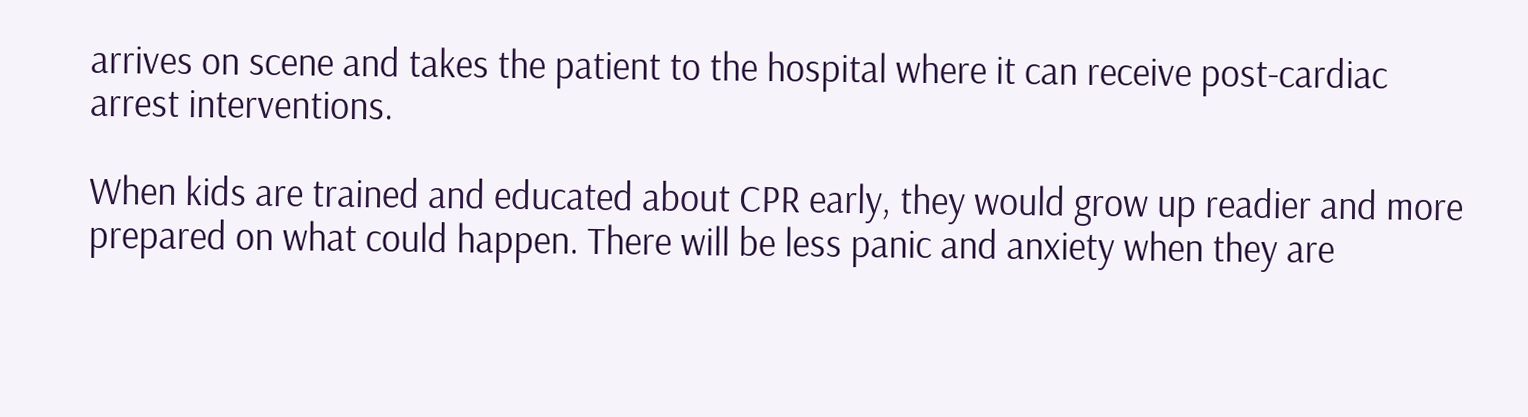arrives on scene and takes the patient to the hospital where it can receive post-cardiac arrest interventions.

When kids are trained and educated about CPR early, they would grow up readier and more prepared on what could happen. There will be less panic and anxiety when they are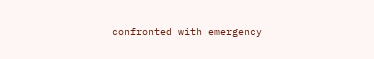confronted with emergency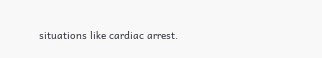situations like cardiac arrest.